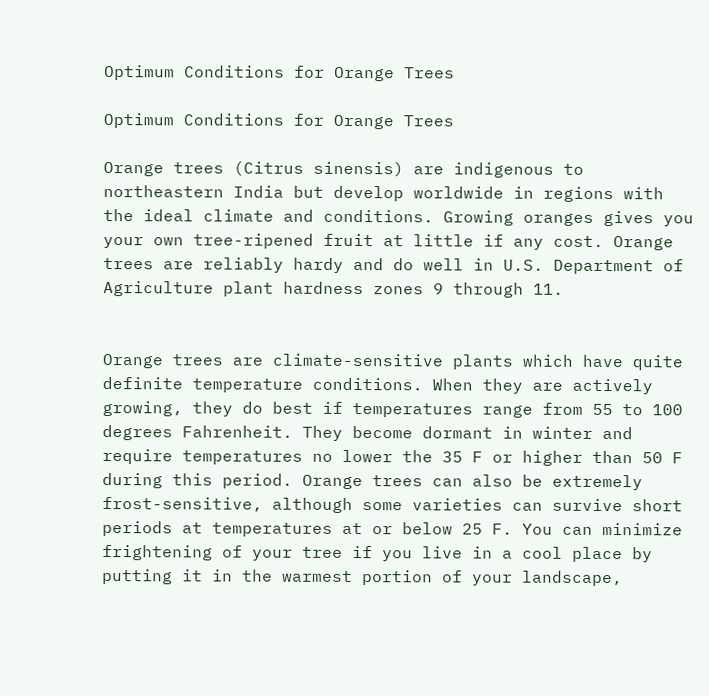Optimum Conditions for Orange Trees

Optimum Conditions for Orange Trees

Orange trees (Citrus sinensis) are indigenous to northeastern India but develop worldwide in regions with the ideal climate and conditions. Growing oranges gives you your own tree-ripened fruit at little if any cost. Orange trees are reliably hardy and do well in U.S. Department of Agriculture plant hardness zones 9 through 11.


Orange trees are climate-sensitive plants which have quite definite temperature conditions. When they are actively growing, they do best if temperatures range from 55 to 100 degrees Fahrenheit. They become dormant in winter and require temperatures no lower the 35 F or higher than 50 F during this period. Orange trees can also be extremely frost-sensitive, although some varieties can survive short periods at temperatures at or below 25 F. You can minimize frightening of your tree if you live in a cool place by putting it in the warmest portion of your landscape,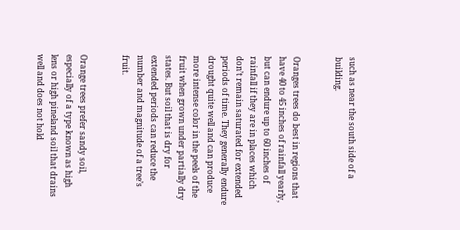such as near the south side of a building.


Oranges trees do best in regions that have 40 to 45 inches of rainfall yearly, but can endure up to 60 inches of rainfall if they are in places which don’t remain saturated for extended periods of time. They generally endure drought quite well and can produce more intense color in the peels of the fruit when grown under partially dry states. But soil that is dry for extended periods can reduce the number and magnitude of a tree’s fruit.


Orange trees prefer sandy soil, especially of a type known as high lens or high pineland soil that drains well and does not hold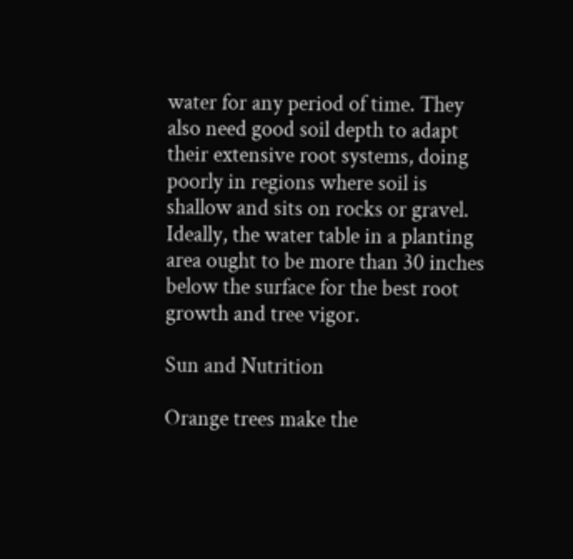water for any period of time. They also need good soil depth to adapt their extensive root systems, doing poorly in regions where soil is shallow and sits on rocks or gravel. Ideally, the water table in a planting area ought to be more than 30 inches below the surface for the best root growth and tree vigor.

Sun and Nutrition

Orange trees make the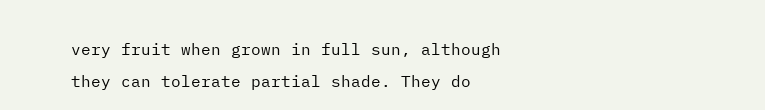very fruit when grown in full sun, although they can tolerate partial shade. They do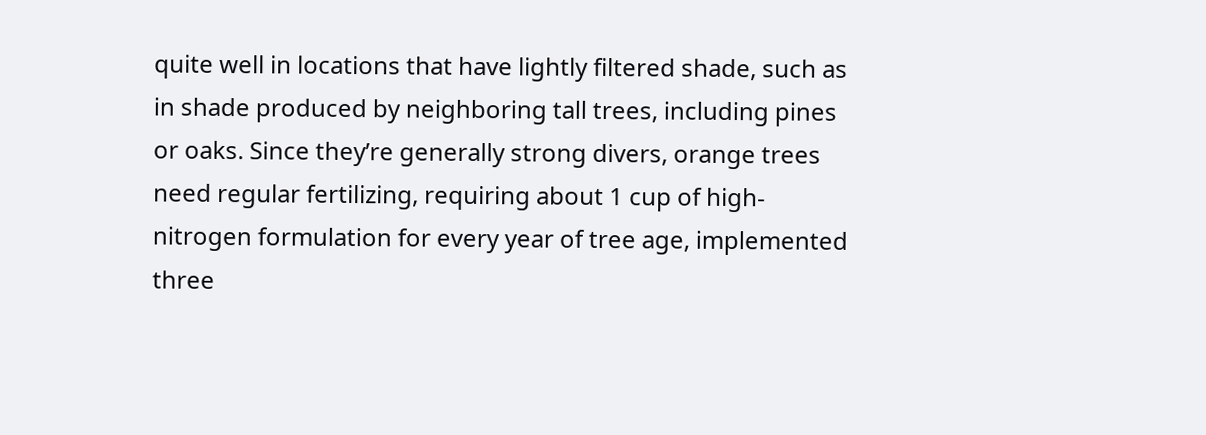quite well in locations that have lightly filtered shade, such as in shade produced by neighboring tall trees, including pines or oaks. Since they’re generally strong divers, orange trees need regular fertilizing, requiring about 1 cup of high-nitrogen formulation for every year of tree age, implemented three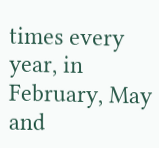times every year, in February, May and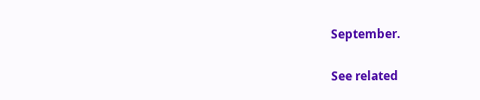September.

See related